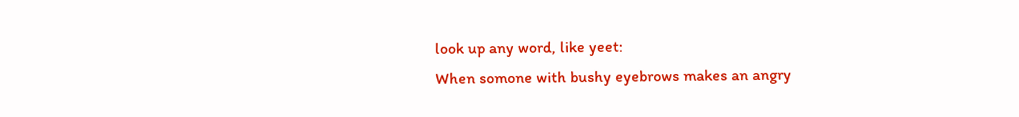look up any word, like yeet:
When somone with bushy eyebrows makes an angry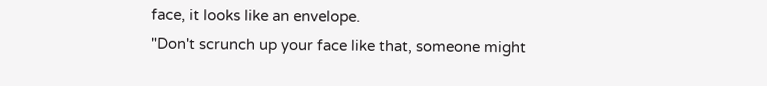face, it looks like an envelope.
"Don't scrunch up your face like that, someone might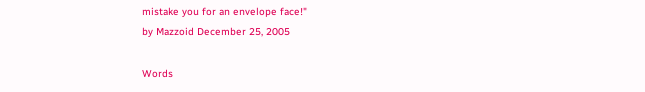mistake you for an envelope face!"
by Mazzoid December 25, 2005

Words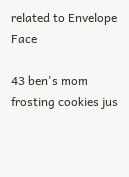related to Envelope Face

43 ben's mom frosting cookies jus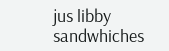jus libby sandwhiches